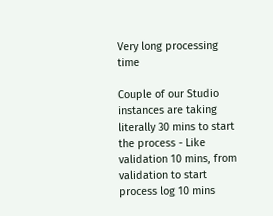Very long processing time

Couple of our Studio instances are taking literally 30 mins to start the process - Like validation 10 mins, from validation to start process log 10 mins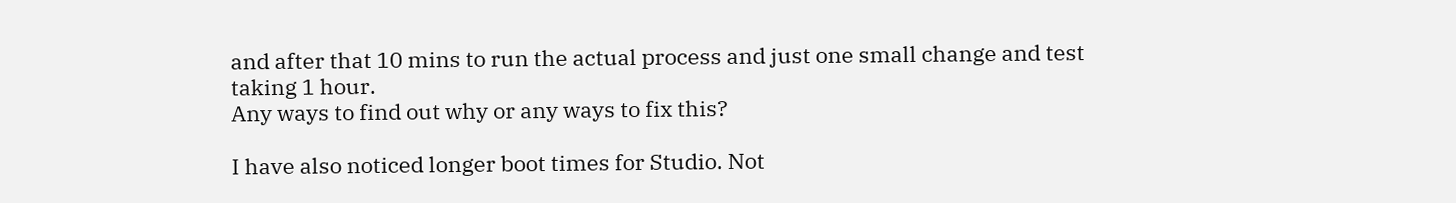and after that 10 mins to run the actual process and just one small change and test taking 1 hour.
Any ways to find out why or any ways to fix this?

I have also noticed longer boot times for Studio. Not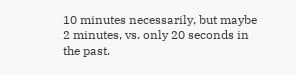10 minutes necessarily, but maybe 2 minutes, vs. only 20 seconds in the past.